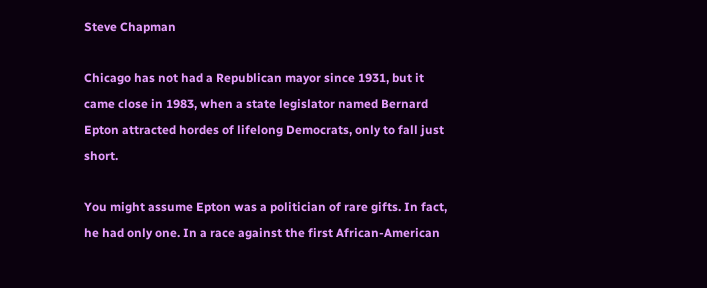Steve Chapman

Chicago has not had a Republican mayor since 1931, but it came close in 1983, when a state legislator named Bernard Epton attracted hordes of lifelong Democrats, only to fall just short.

You might assume Epton was a politician of rare gifts. In fact, he had only one. In a race against the first African-American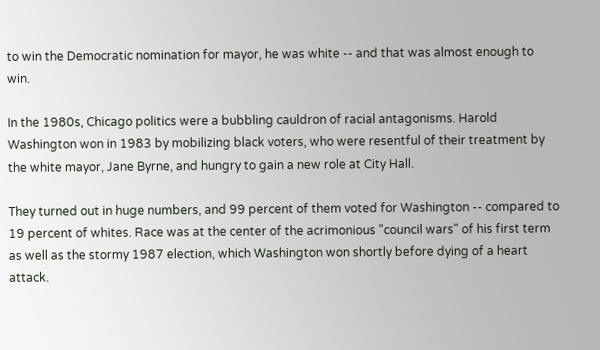to win the Democratic nomination for mayor, he was white -- and that was almost enough to win.

In the 1980s, Chicago politics were a bubbling cauldron of racial antagonisms. Harold Washington won in 1983 by mobilizing black voters, who were resentful of their treatment by the white mayor, Jane Byrne, and hungry to gain a new role at City Hall.

They turned out in huge numbers, and 99 percent of them voted for Washington -- compared to 19 percent of whites. Race was at the center of the acrimonious "council wars" of his first term as well as the stormy 1987 election, which Washington won shortly before dying of a heart attack.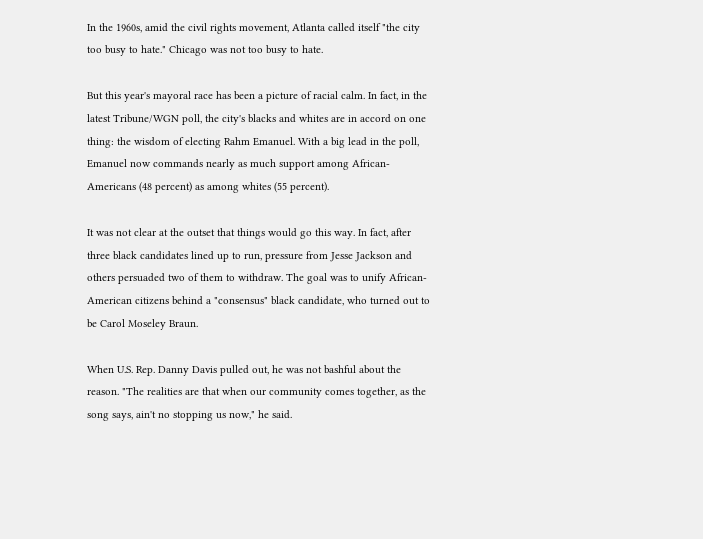In the 1960s, amid the civil rights movement, Atlanta called itself "the city too busy to hate." Chicago was not too busy to hate.

But this year's mayoral race has been a picture of racial calm. In fact, in the latest Tribune/WGN poll, the city's blacks and whites are in accord on one thing: the wisdom of electing Rahm Emanuel. With a big lead in the poll, Emanuel now commands nearly as much support among African-Americans (48 percent) as among whites (55 percent).

It was not clear at the outset that things would go this way. In fact, after three black candidates lined up to run, pressure from Jesse Jackson and others persuaded two of them to withdraw. The goal was to unify African-American citizens behind a "consensus" black candidate, who turned out to be Carol Moseley Braun.

When U.S. Rep. Danny Davis pulled out, he was not bashful about the reason. "The realities are that when our community comes together, as the song says, ain't no stopping us now," he said.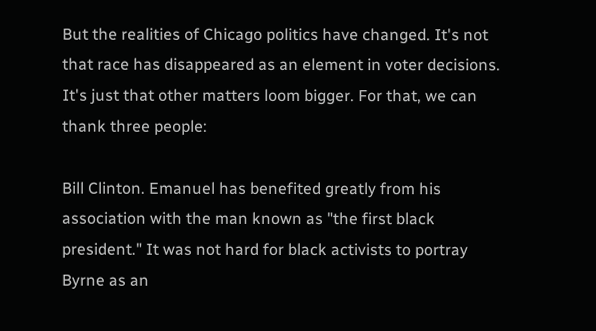But the realities of Chicago politics have changed. It's not that race has disappeared as an element in voter decisions. It's just that other matters loom bigger. For that, we can thank three people:

Bill Clinton. Emanuel has benefited greatly from his association with the man known as "the first black president." It was not hard for black activists to portray Byrne as an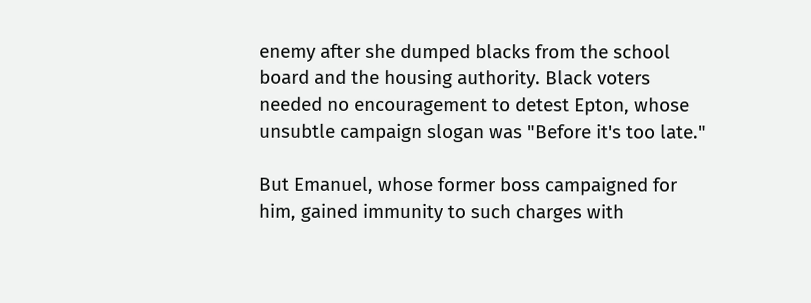enemy after she dumped blacks from the school board and the housing authority. Black voters needed no encouragement to detest Epton, whose unsubtle campaign slogan was "Before it's too late."

But Emanuel, whose former boss campaigned for him, gained immunity to such charges with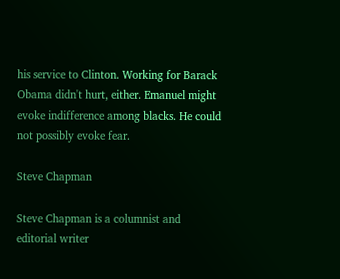his service to Clinton. Working for Barack Obama didn't hurt, either. Emanuel might evoke indifference among blacks. He could not possibly evoke fear.

Steve Chapman

Steve Chapman is a columnist and editorial writer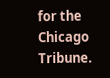for the Chicago Tribune.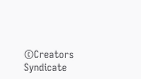©Creators Syndicate